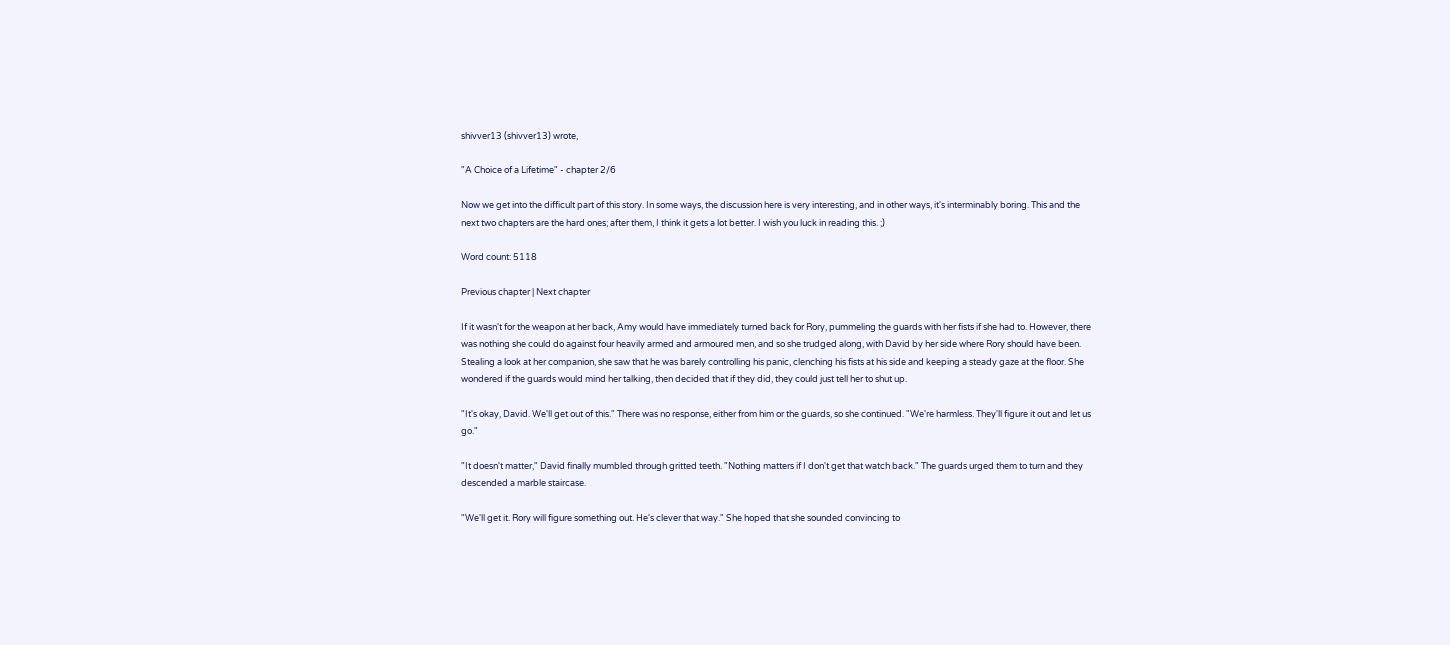shivver13 (shivver13) wrote,

"A Choice of a Lifetime" - chapter 2/6

Now we get into the difficult part of this story. In some ways, the discussion here is very interesting, and in other ways, it's interminably boring. This and the next two chapters are the hard ones; after them, I think it gets a lot better. I wish you luck in reading this. ;)

Word count: 5118

Previous chapter | Next chapter

If it wasn't for the weapon at her back, Amy would have immediately turned back for Rory, pummeling the guards with her fists if she had to. However, there was nothing she could do against four heavily armed and armoured men, and so she trudged along, with David by her side where Rory should have been. Stealing a look at her companion, she saw that he was barely controlling his panic, clenching his fists at his side and keeping a steady gaze at the floor. She wondered if the guards would mind her talking, then decided that if they did, they could just tell her to shut up.

"It's okay, David. We'll get out of this." There was no response, either from him or the guards, so she continued. "We're harmless. They'll figure it out and let us go."

"It doesn't matter," David finally mumbled through gritted teeth. "Nothing matters if I don't get that watch back." The guards urged them to turn and they descended a marble staircase.

"We'll get it. Rory will figure something out. He's clever that way." She hoped that she sounded convincing to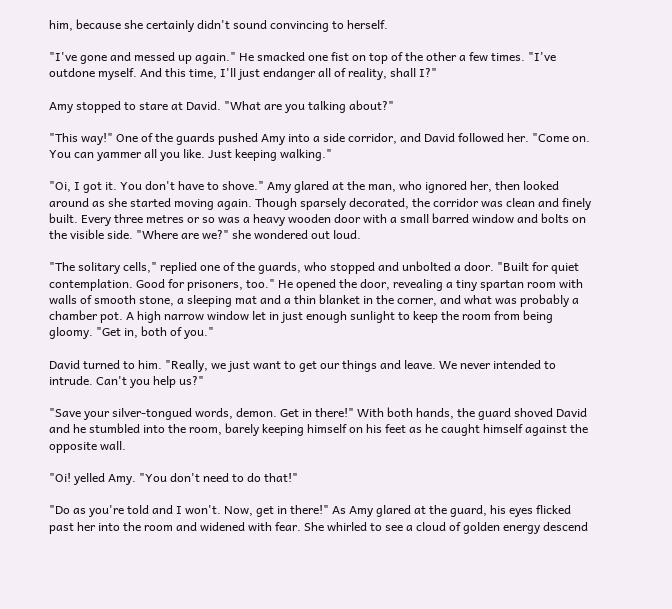him, because she certainly didn't sound convincing to herself.

"I've gone and messed up again." He smacked one fist on top of the other a few times. "I've outdone myself. And this time, I'll just endanger all of reality, shall I?"

Amy stopped to stare at David. "What are you talking about?"

"This way!" One of the guards pushed Amy into a side corridor, and David followed her. "Come on. You can yammer all you like. Just keeping walking."

"Oi, I got it. You don't have to shove." Amy glared at the man, who ignored her, then looked around as she started moving again. Though sparsely decorated, the corridor was clean and finely built. Every three metres or so was a heavy wooden door with a small barred window and bolts on the visible side. "Where are we?" she wondered out loud.

"The solitary cells," replied one of the guards, who stopped and unbolted a door. "Built for quiet contemplation. Good for prisoners, too." He opened the door, revealing a tiny spartan room with walls of smooth stone, a sleeping mat and a thin blanket in the corner, and what was probably a chamber pot. A high narrow window let in just enough sunlight to keep the room from being gloomy. "Get in, both of you."

David turned to him. "Really, we just want to get our things and leave. We never intended to intrude. Can't you help us?"

"Save your silver-tongued words, demon. Get in there!" With both hands, the guard shoved David and he stumbled into the room, barely keeping himself on his feet as he caught himself against the opposite wall.

"Oi! yelled Amy. "You don't need to do that!"

"Do as you're told and I won't. Now, get in there!" As Amy glared at the guard, his eyes flicked past her into the room and widened with fear. She whirled to see a cloud of golden energy descend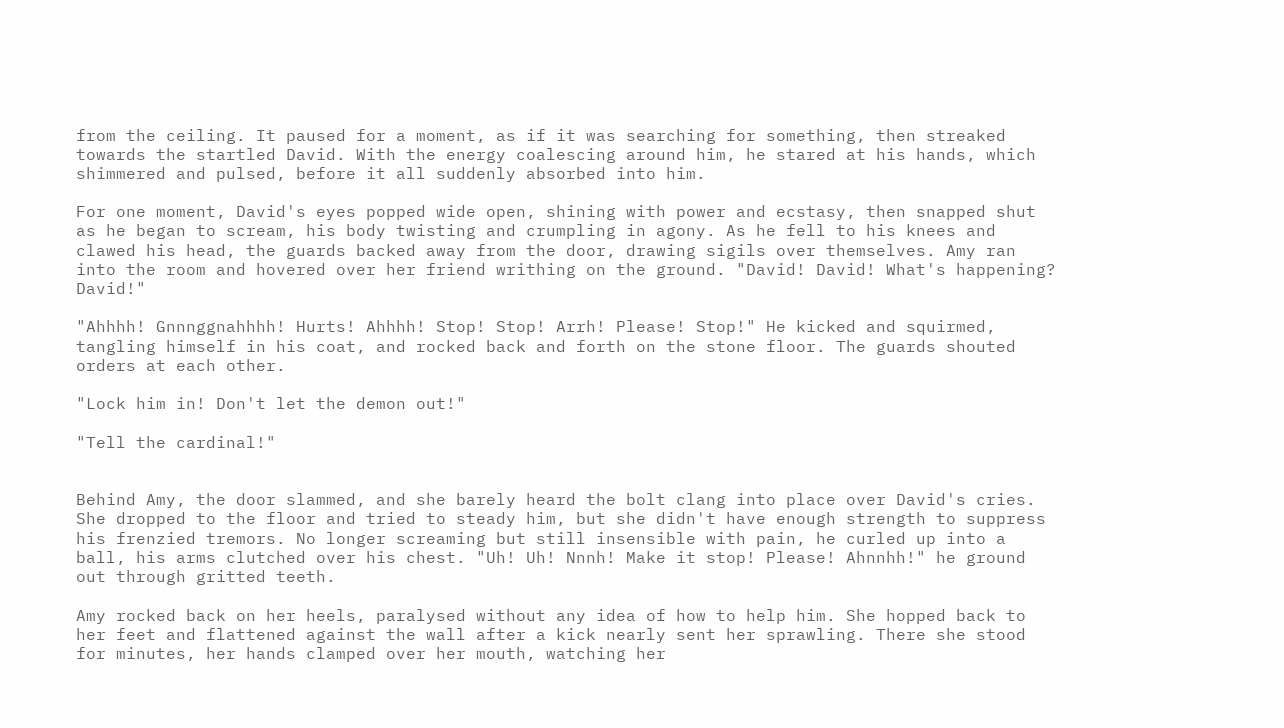from the ceiling. It paused for a moment, as if it was searching for something, then streaked towards the startled David. With the energy coalescing around him, he stared at his hands, which shimmered and pulsed, before it all suddenly absorbed into him.

For one moment, David's eyes popped wide open, shining with power and ecstasy, then snapped shut as he began to scream, his body twisting and crumpling in agony. As he fell to his knees and clawed his head, the guards backed away from the door, drawing sigils over themselves. Amy ran into the room and hovered over her friend writhing on the ground. "David! David! What's happening? David!"

"Ahhhh! Gnnnggnahhhh! Hurts! Ahhhh! Stop! Stop! Arrh! Please! Stop!" He kicked and squirmed, tangling himself in his coat, and rocked back and forth on the stone floor. The guards shouted orders at each other.

"Lock him in! Don't let the demon out!"

"Tell the cardinal!"


Behind Amy, the door slammed, and she barely heard the bolt clang into place over David's cries. She dropped to the floor and tried to steady him, but she didn't have enough strength to suppress his frenzied tremors. No longer screaming but still insensible with pain, he curled up into a ball, his arms clutched over his chest. "Uh! Uh! Nnnh! Make it stop! Please! Ahnnhh!" he ground out through gritted teeth.

Amy rocked back on her heels, paralysed without any idea of how to help him. She hopped back to her feet and flattened against the wall after a kick nearly sent her sprawling. There she stood for minutes, her hands clamped over her mouth, watching her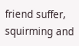friend suffer, squirming and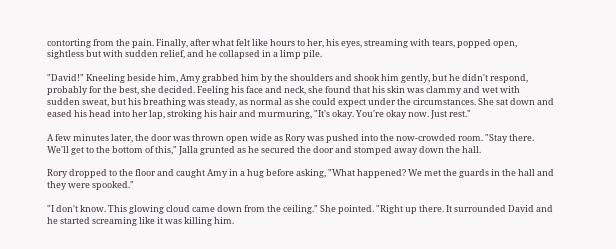contorting from the pain. Finally, after what felt like hours to her, his eyes, streaming with tears, popped open, sightless but with sudden relief, and he collapsed in a limp pile.

"David!" Kneeling beside him, Amy grabbed him by the shoulders and shook him gently, but he didn't respond, probably for the best, she decided. Feeling his face and neck, she found that his skin was clammy and wet with sudden sweat, but his breathing was steady, as normal as she could expect under the circumstances. She sat down and eased his head into her lap, stroking his hair and murmuring, "It's okay. You're okay now. Just rest."

A few minutes later, the door was thrown open wide as Rory was pushed into the now-crowded room. "Stay there. We'll get to the bottom of this," Jalla grunted as he secured the door and stomped away down the hall.

Rory dropped to the floor and caught Amy in a hug before asking, "What happened? We met the guards in the hall and they were spooked."

"I don't know. This glowing cloud came down from the ceiling." She pointed. "Right up there. It surrounded David and he started screaming like it was killing him.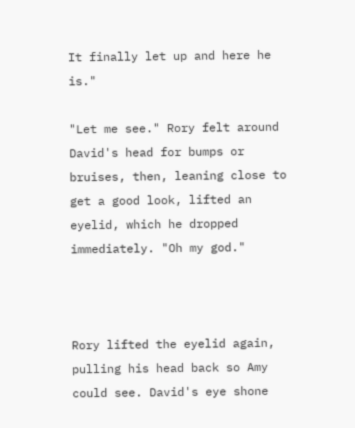It finally let up and here he is."

"Let me see." Rory felt around David's head for bumps or bruises, then, leaning close to get a good look, lifted an eyelid, which he dropped immediately. "Oh my god."



Rory lifted the eyelid again, pulling his head back so Amy could see. David's eye shone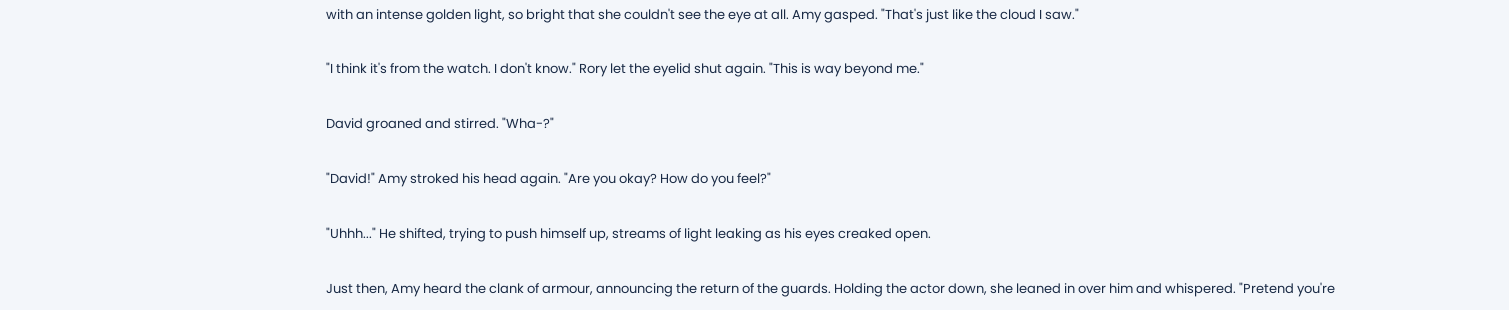with an intense golden light, so bright that she couldn't see the eye at all. Amy gasped. "That's just like the cloud I saw."

"I think it's from the watch. I don't know." Rory let the eyelid shut again. "This is way beyond me."

David groaned and stirred. "Wha-?"

"David!" Amy stroked his head again. "Are you okay? How do you feel?"

"Uhhh..." He shifted, trying to push himself up, streams of light leaking as his eyes creaked open.

Just then, Amy heard the clank of armour, announcing the return of the guards. Holding the actor down, she leaned in over him and whispered. "Pretend you're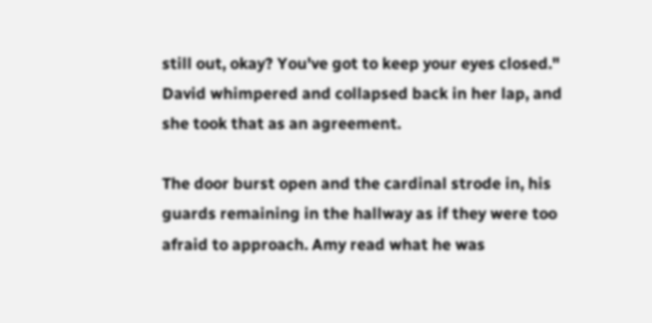still out, okay? You've got to keep your eyes closed." David whimpered and collapsed back in her lap, and she took that as an agreement.

The door burst open and the cardinal strode in, his guards remaining in the hallway as if they were too afraid to approach. Amy read what he was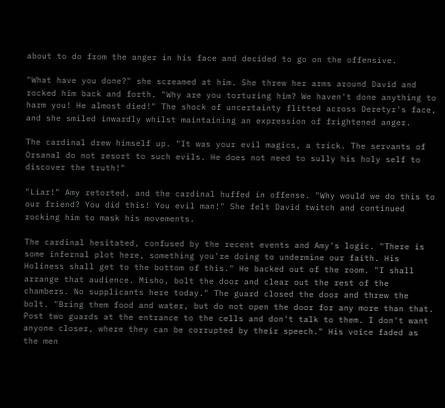about to do from the anger in his face and decided to go on the offensive.

"What have you done?" she screamed at him. She threw her arms around David and rocked him back and forth. "Why are you torturing him? We haven't done anything to harm you! He almost died!" The shock of uncertainty flitted across Deretyr's face, and she smiled inwardly whilst maintaining an expression of frightened anger.

The cardinal drew himself up. "It was your evil magics, a trick. The servants of Orsanal do not resort to such evils. He does not need to sully his holy self to discover the truth!"

"Liar!" Amy retorted, and the cardinal huffed in offense. "Why would we do this to our friend? You did this! You evil man!" She felt David twitch and continued rocking him to mask his movements.

The cardinal hesitated, confused by the recent events and Amy's logic. "There is some infernal plot here, something you're doing to undermine our faith. His Holiness shall get to the bottom of this." He backed out of the room. "I shall arrange that audience. Misho, bolt the door and clear out the rest of the chambers. No supplicants here today." The guard closed the door and threw the bolt. "Bring them food and water, but do not open the door for any more than that. Post two guards at the entrance to the cells and don't talk to them. I don't want anyone closer, where they can be corrupted by their speech." His voice faded as the men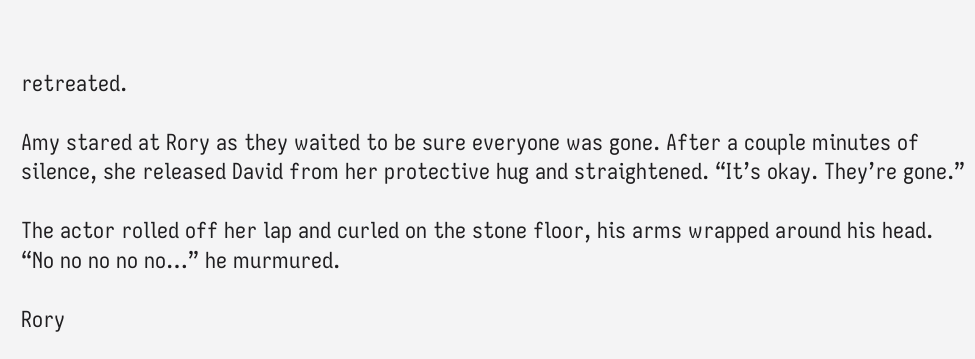retreated.

Amy stared at Rory as they waited to be sure everyone was gone. After a couple minutes of silence, she released David from her protective hug and straightened. “It’s okay. They’re gone.”

The actor rolled off her lap and curled on the stone floor, his arms wrapped around his head. “No no no no no…” he murmured.

Rory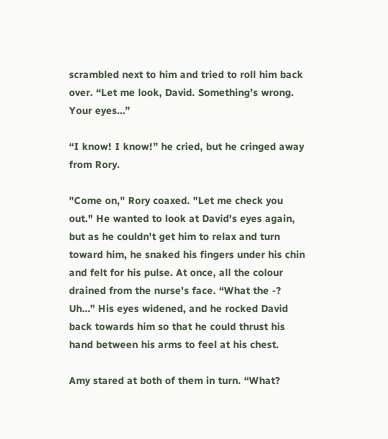scrambled next to him and tried to roll him back over. “Let me look, David. Something’s wrong. Your eyes…”

“I know! I know!” he cried, but he cringed away from Rory.

"Come on," Rory coaxed. "Let me check you out." He wanted to look at David's eyes again, but as he couldn't get him to relax and turn toward him, he snaked his fingers under his chin and felt for his pulse. At once, all the colour drained from the nurse's face. “What the -? Uh…” His eyes widened, and he rocked David back towards him so that he could thrust his hand between his arms to feel at his chest.

Amy stared at both of them in turn. “What?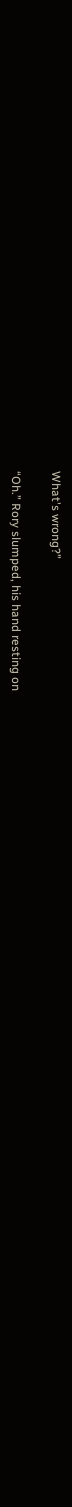What's wrong?”

“Oh.” Rory slumped, his hand resting on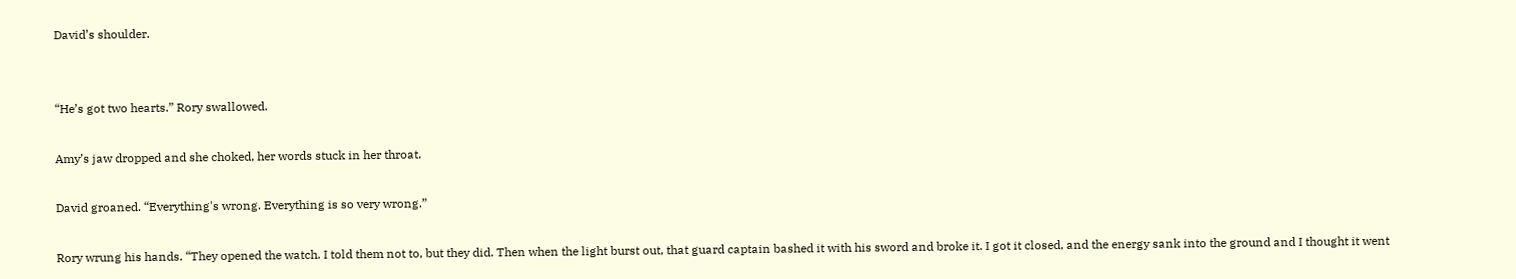David’s shoulder.


“He’s got two hearts.” Rory swallowed.

Amy’s jaw dropped and she choked, her words stuck in her throat.

David groaned. “Everything's wrong. Everything is so very wrong.”

Rory wrung his hands. “They opened the watch. I told them not to, but they did. Then when the light burst out, that guard captain bashed it with his sword and broke it. I got it closed, and the energy sank into the ground and I thought it went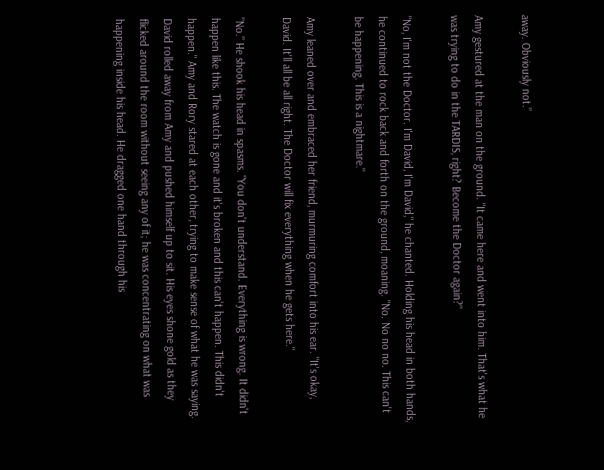away. Obviously not.”

Amy gestured at the man on the ground. "It came here and went into him. That's what he was trying to do in the TARDIS, right? Become the Doctor again?"

"No, I'm not the Doctor. I'm David, I'm David," he chanted. Holding his head in both hands, he continued to rock back and forth on the ground, moaning. "No. No no no. This can't be happening. This is a nightmare."

Amy leaned over and embraced her friend, murmuring comfort into his ear. "It's okay, David. It'll all be all right. The Doctor will fix everything when he gets here."

"No." He shook his head in spasms. "You don't understand. Everything is wrong. It didn't happen like this. The watch is gone and it's broken and this can't happen. This didn't happen." Amy and Rory stared at each other, trying to make sense of what he was saying. David rolled away from Amy and pushed himself up to sit. His eyes shone gold as they flicked around the room without seeing any of it; he was concentrating on what was happening inside his head. He dragged one hand through his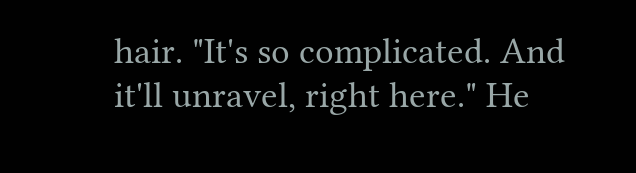hair. "It's so complicated. And it'll unravel, right here." He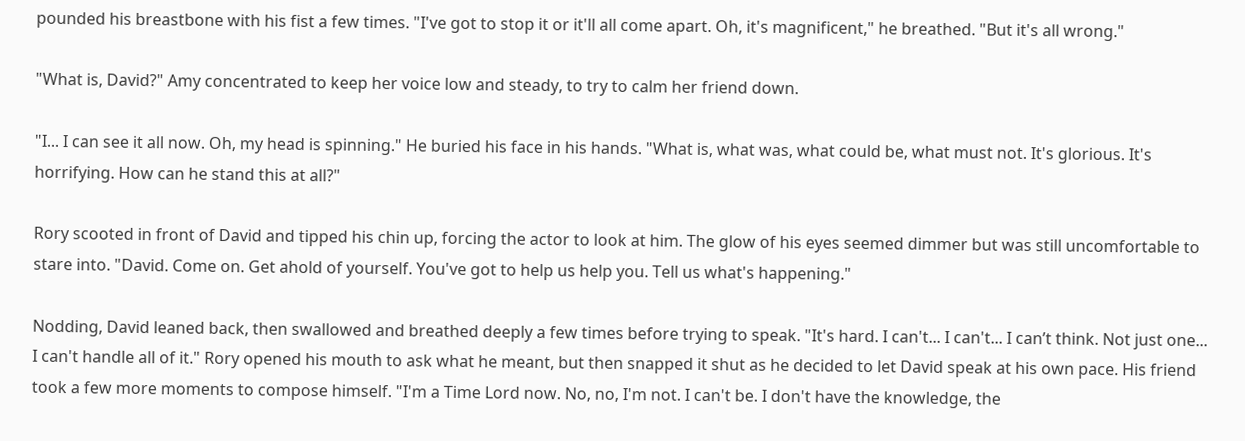pounded his breastbone with his fist a few times. "I've got to stop it or it'll all come apart. Oh, it's magnificent," he breathed. "But it's all wrong."

"What is, David?" Amy concentrated to keep her voice low and steady, to try to calm her friend down.

"I... I can see it all now. Oh, my head is spinning." He buried his face in his hands. "What is, what was, what could be, what must not. It's glorious. It's horrifying. How can he stand this at all?"

Rory scooted in front of David and tipped his chin up, forcing the actor to look at him. The glow of his eyes seemed dimmer but was still uncomfortable to stare into. "David. Come on. Get ahold of yourself. You've got to help us help you. Tell us what's happening."

Nodding, David leaned back, then swallowed and breathed deeply a few times before trying to speak. "It's hard. I can't... I can't... I can’t think. Not just one... I can't handle all of it." Rory opened his mouth to ask what he meant, but then snapped it shut as he decided to let David speak at his own pace. His friend took a few more moments to compose himself. "I'm a Time Lord now. No, no, I'm not. I can't be. I don't have the knowledge, the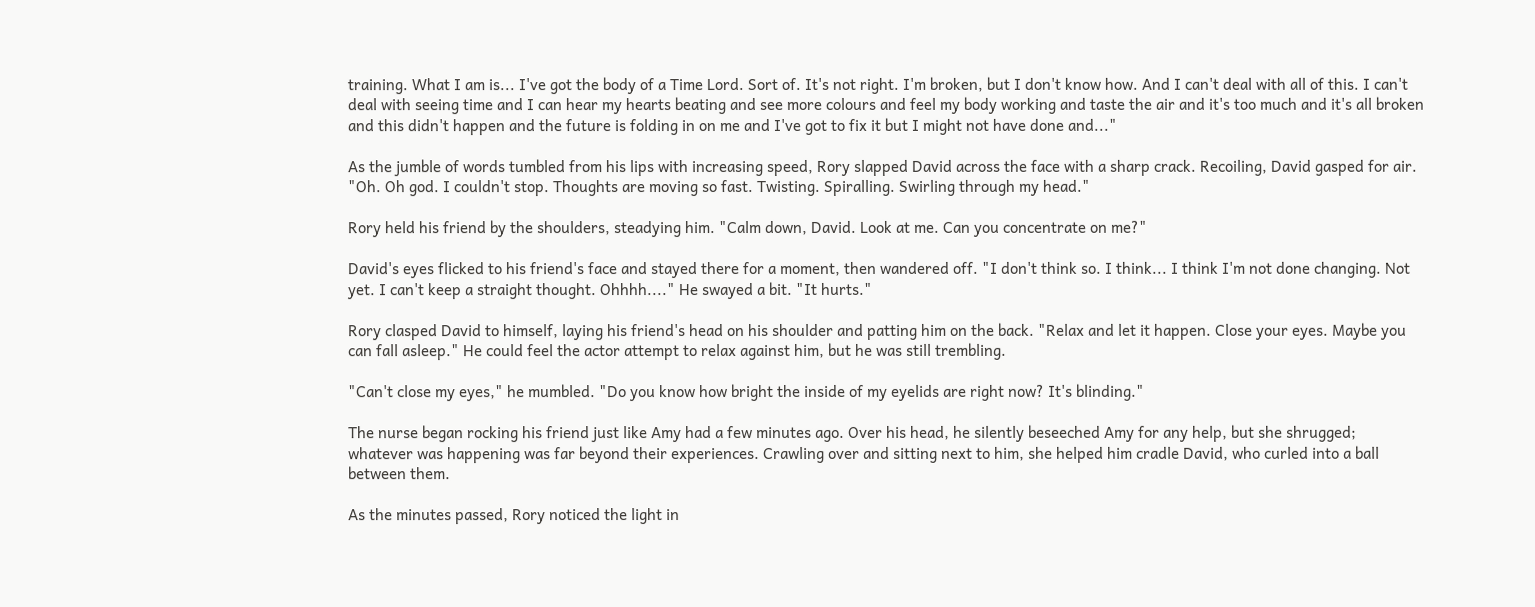training. What I am is... I've got the body of a Time Lord. Sort of. It's not right. I'm broken, but I don't know how. And I can't deal with all of this. I can't deal with seeing time and I can hear my hearts beating and see more colours and feel my body working and taste the air and it's too much and it's all broken and this didn't happen and the future is folding in on me and I've got to fix it but I might not have done and..."

As the jumble of words tumbled from his lips with increasing speed, Rory slapped David across the face with a sharp crack. Recoiling, David gasped for air. "Oh. Oh god. I couldn't stop. Thoughts are moving so fast. Twisting. Spiralling. Swirling through my head."

Rory held his friend by the shoulders, steadying him. "Calm down, David. Look at me. Can you concentrate on me?"

David's eyes flicked to his friend's face and stayed there for a moment, then wandered off. "I don't think so. I think... I think I'm not done changing. Not yet. I can't keep a straight thought. Ohhhh...." He swayed a bit. "It hurts."

Rory clasped David to himself, laying his friend's head on his shoulder and patting him on the back. "Relax and let it happen. Close your eyes. Maybe you can fall asleep." He could feel the actor attempt to relax against him, but he was still trembling.

"Can't close my eyes," he mumbled. "Do you know how bright the inside of my eyelids are right now? It's blinding."

The nurse began rocking his friend just like Amy had a few minutes ago. Over his head, he silently beseeched Amy for any help, but she shrugged; whatever was happening was far beyond their experiences. Crawling over and sitting next to him, she helped him cradle David, who curled into a ball between them.

As the minutes passed, Rory noticed the light in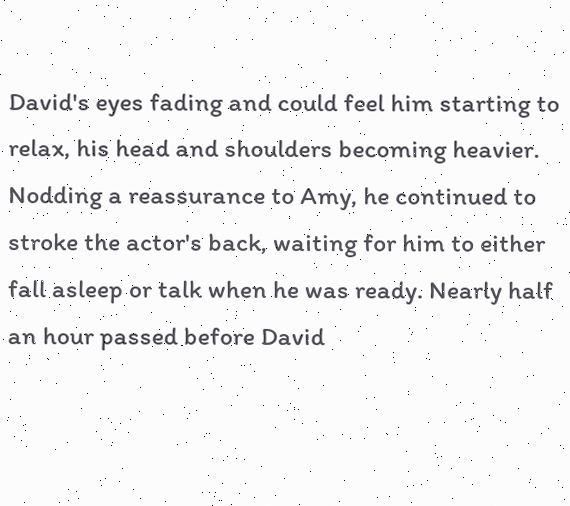David's eyes fading and could feel him starting to relax, his head and shoulders becoming heavier. Nodding a reassurance to Amy, he continued to stroke the actor's back, waiting for him to either fall asleep or talk when he was ready. Nearly half an hour passed before David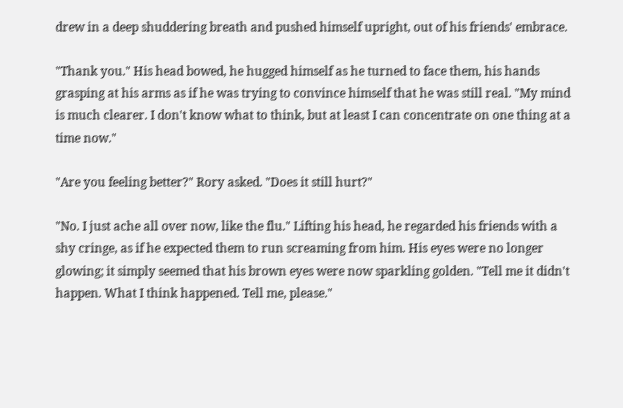drew in a deep shuddering breath and pushed himself upright, out of his friends' embrace.

"Thank you." His head bowed, he hugged himself as he turned to face them, his hands grasping at his arms as if he was trying to convince himself that he was still real. "My mind is much clearer. I don't know what to think, but at least I can concentrate on one thing at a time now."

"Are you feeling better?" Rory asked. "Does it still hurt?"

"No. I just ache all over now, like the flu." Lifting his head, he regarded his friends with a shy cringe, as if he expected them to run screaming from him. His eyes were no longer glowing; it simply seemed that his brown eyes were now sparkling golden. "Tell me it didn't happen. What I think happened. Tell me, please."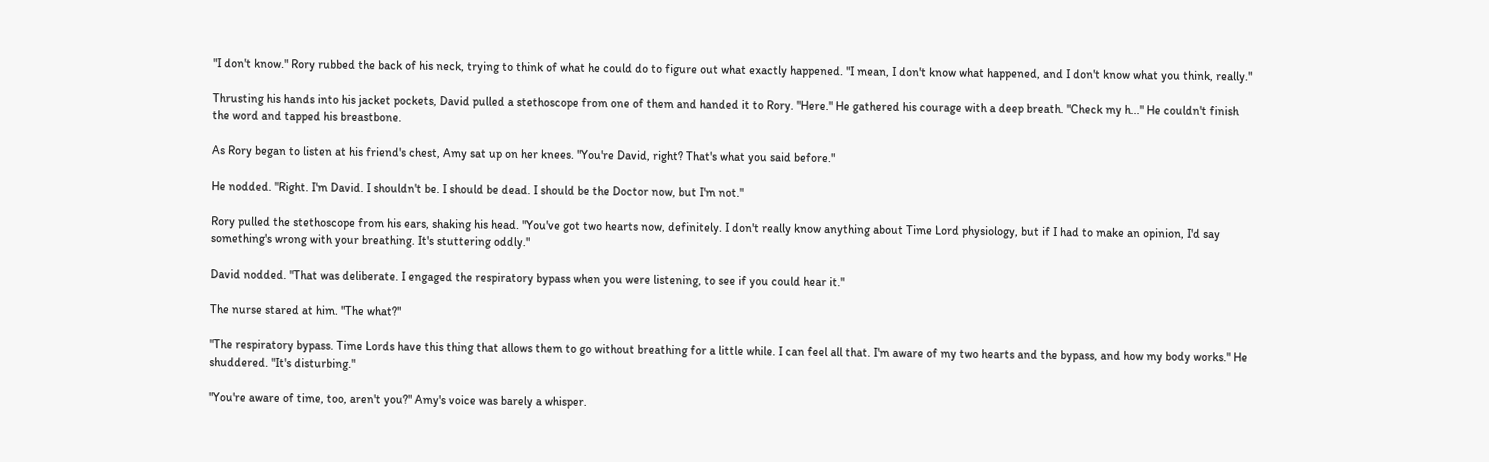"I don't know." Rory rubbed the back of his neck, trying to think of what he could do to figure out what exactly happened. "I mean, I don't know what happened, and I don't know what you think, really."

Thrusting his hands into his jacket pockets, David pulled a stethoscope from one of them and handed it to Rory. "Here." He gathered his courage with a deep breath. "Check my h..." He couldn't finish the word and tapped his breastbone.

As Rory began to listen at his friend's chest, Amy sat up on her knees. "You're David, right? That's what you said before."

He nodded. "Right. I'm David. I shouldn't be. I should be dead. I should be the Doctor now, but I'm not."

Rory pulled the stethoscope from his ears, shaking his head. "You've got two hearts now, definitely. I don't really know anything about Time Lord physiology, but if I had to make an opinion, I'd say something's wrong with your breathing. It's stuttering oddly."

David nodded. "That was deliberate. I engaged the respiratory bypass when you were listening, to see if you could hear it."

The nurse stared at him. "The what?"

"The respiratory bypass. Time Lords have this thing that allows them to go without breathing for a little while. I can feel all that. I'm aware of my two hearts and the bypass, and how my body works." He shuddered. "It's disturbing."

"You're aware of time, too, aren't you?" Amy's voice was barely a whisper.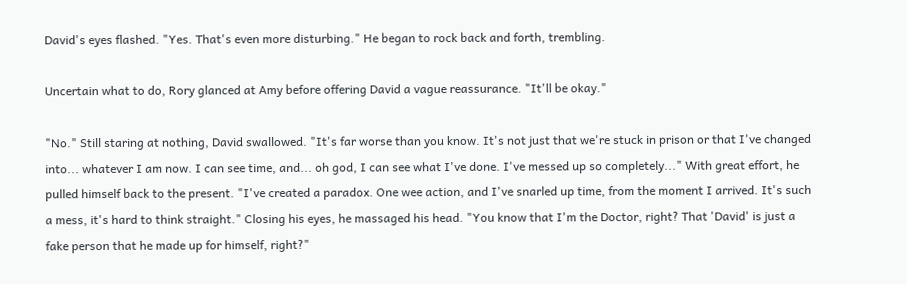David's eyes flashed. "Yes. That's even more disturbing." He began to rock back and forth, trembling.

Uncertain what to do, Rory glanced at Amy before offering David a vague reassurance. "It'll be okay."

"No." Still staring at nothing, David swallowed. "It's far worse than you know. It's not just that we're stuck in prison or that I've changed into... whatever I am now. I can see time, and... oh god, I can see what I've done. I've messed up so completely..." With great effort, he pulled himself back to the present. "I've created a paradox. One wee action, and I've snarled up time, from the moment I arrived. It's such a mess, it's hard to think straight." Closing his eyes, he massaged his head. "You know that I'm the Doctor, right? That 'David' is just a fake person that he made up for himself, right?"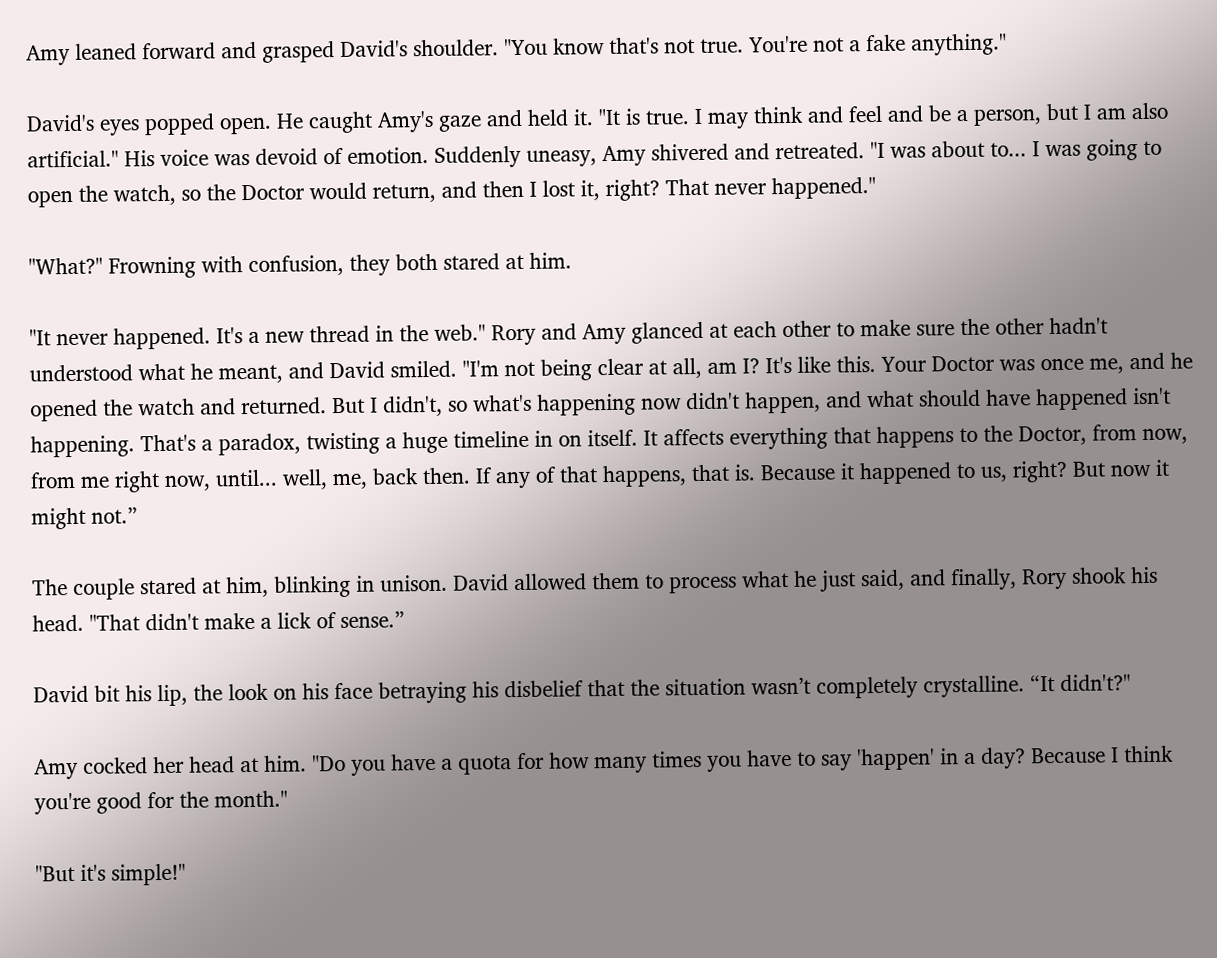Amy leaned forward and grasped David's shoulder. "You know that's not true. You're not a fake anything."

David's eyes popped open. He caught Amy's gaze and held it. "It is true. I may think and feel and be a person, but I am also artificial." His voice was devoid of emotion. Suddenly uneasy, Amy shivered and retreated. "I was about to... I was going to open the watch, so the Doctor would return, and then I lost it, right? That never happened."

"What?" Frowning with confusion, they both stared at him.

"It never happened. It's a new thread in the web." Rory and Amy glanced at each other to make sure the other hadn't understood what he meant, and David smiled. "I'm not being clear at all, am I? It's like this. Your Doctor was once me, and he opened the watch and returned. But I didn't, so what's happening now didn't happen, and what should have happened isn't happening. That's a paradox, twisting a huge timeline in on itself. It affects everything that happens to the Doctor, from now, from me right now, until... well, me, back then. If any of that happens, that is. Because it happened to us, right? But now it might not.”

The couple stared at him, blinking in unison. David allowed them to process what he just said, and finally, Rory shook his head. "That didn't make a lick of sense.”

David bit his lip, the look on his face betraying his disbelief that the situation wasn’t completely crystalline. “It didn't?"

Amy cocked her head at him. "Do you have a quota for how many times you have to say 'happen' in a day? Because I think you're good for the month."

"But it's simple!"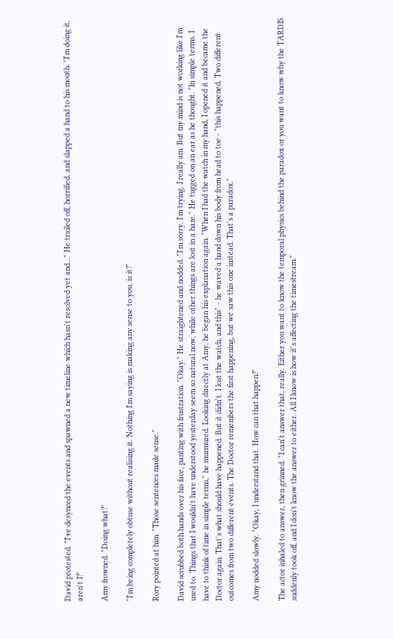David protested. "I've desynced the events and spawned a new timeline which hasn't resolved yet and..." He trailed off, horrified, and slapped a hand to his mouth. "I'm doing it, aren't I?"

Amy frowned. "Doing what?"

"I'm being completely obtuse without realising it. Nothing I'm saying is making any sense to you, is it?"

Rory pointed at him. "Those sentences made sense."

David scrubbed both hands over his face, panting with frustration. "Okay." He straightened and nodded. "I'm sorry. I'm trying. I really am. But my mind is not working like I'm used to. Things that I wouldn't have understood yesterday seem so natural now, while other things are lost in a haze." He tugged on an ear as he thought. "In simple terms. I have to think of time in simple terms," he murmured. Looking directly at Amy, he began his explanation again. "When I had the watch in my hand, I opened it and became the Doctor again. That's what should have happened. But it didn't. I lost the watch, and this" - he waved a hand down his body from head to toe - "this happened. Two different outcomes from two different events. The Doctor remembers the first happening, but we saw this one instead. That's a paradox."

Amy nodded slowly. "Okay, I understand that. How can that happen?"

The actor inhaled to answer, then grinned. "I can't answer that, really. Either you want to know the temporal physics behind the paradox or you want to know why the TARDIS suddenly took off, and I don't know the answer to either. All I know is how it's affecting the timestream."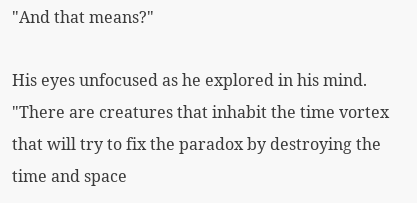"And that means?"

His eyes unfocused as he explored in his mind. "There are creatures that inhabit the time vortex that will try to fix the paradox by destroying the time and space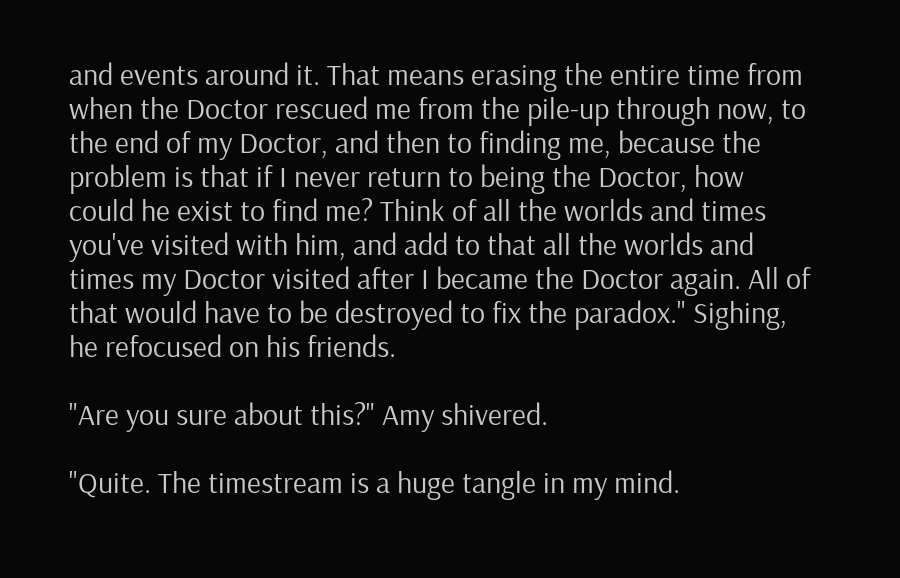and events around it. That means erasing the entire time from when the Doctor rescued me from the pile-up through now, to the end of my Doctor, and then to finding me, because the problem is that if I never return to being the Doctor, how could he exist to find me? Think of all the worlds and times you've visited with him, and add to that all the worlds and times my Doctor visited after I became the Doctor again. All of that would have to be destroyed to fix the paradox." Sighing, he refocused on his friends.

"Are you sure about this?" Amy shivered.

"Quite. The timestream is a huge tangle in my mind.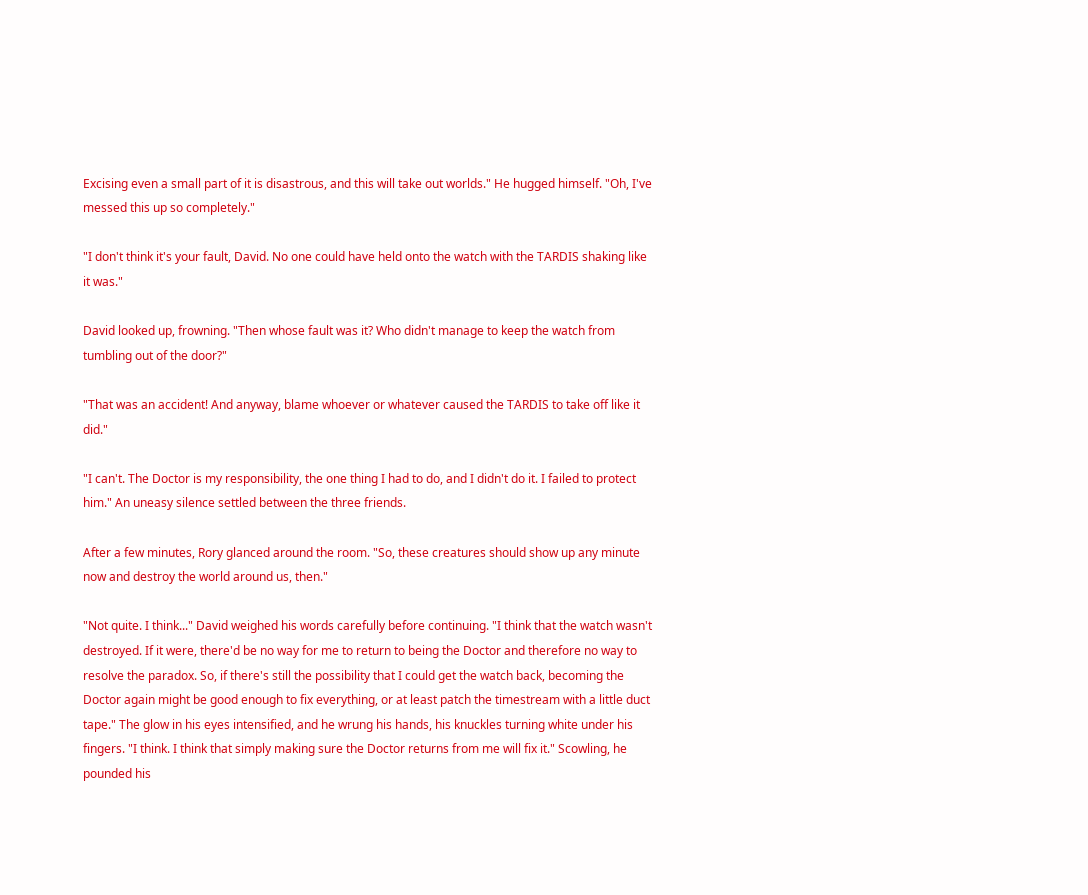Excising even a small part of it is disastrous, and this will take out worlds." He hugged himself. "Oh, I've messed this up so completely."

"I don't think it's your fault, David. No one could have held onto the watch with the TARDIS shaking like it was."

David looked up, frowning. "Then whose fault was it? Who didn't manage to keep the watch from tumbling out of the door?"

"That was an accident! And anyway, blame whoever or whatever caused the TARDIS to take off like it did."

"I can't. The Doctor is my responsibility, the one thing I had to do, and I didn't do it. I failed to protect him." An uneasy silence settled between the three friends.

After a few minutes, Rory glanced around the room. "So, these creatures should show up any minute now and destroy the world around us, then."

"Not quite. I think..." David weighed his words carefully before continuing. "I think that the watch wasn't destroyed. If it were, there'd be no way for me to return to being the Doctor and therefore no way to resolve the paradox. So, if there's still the possibility that I could get the watch back, becoming the Doctor again might be good enough to fix everything, or at least patch the timestream with a little duct tape." The glow in his eyes intensified, and he wrung his hands, his knuckles turning white under his fingers. "I think. I think that simply making sure the Doctor returns from me will fix it." Scowling, he pounded his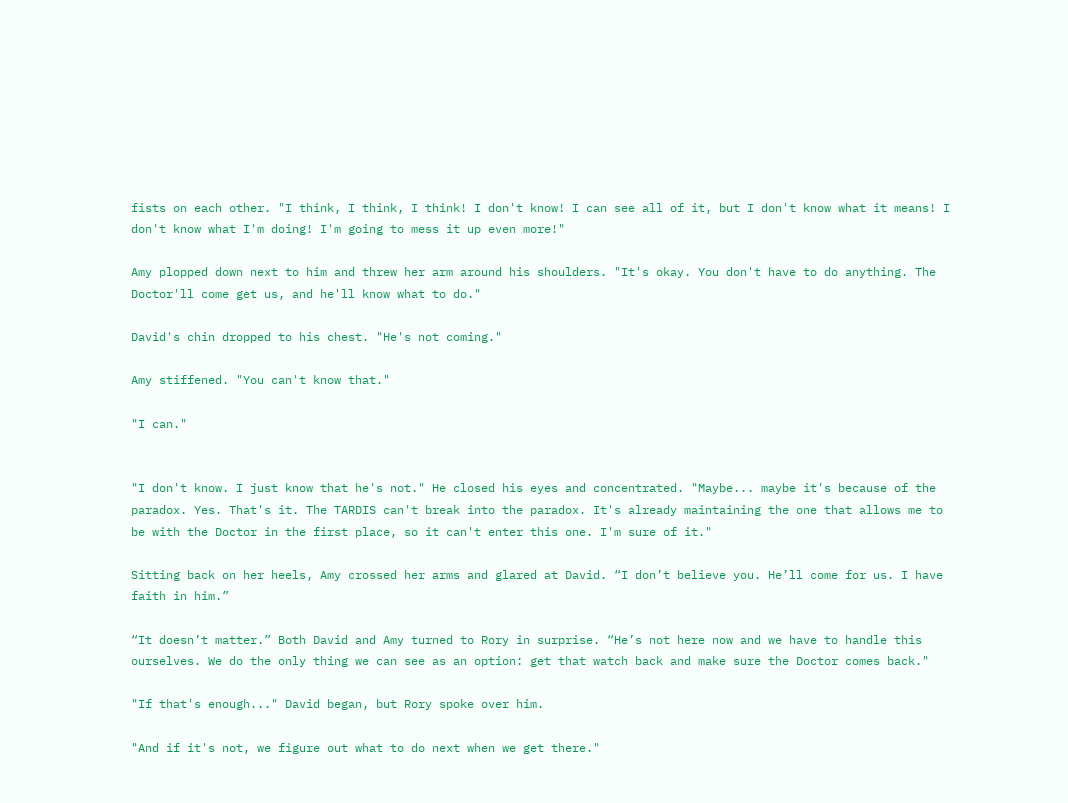fists on each other. "I think, I think, I think! I don't know! I can see all of it, but I don't know what it means! I don't know what I'm doing! I'm going to mess it up even more!"

Amy plopped down next to him and threw her arm around his shoulders. "It's okay. You don't have to do anything. The Doctor'll come get us, and he'll know what to do."

David's chin dropped to his chest. "He's not coming."

Amy stiffened. "You can't know that."

"I can."


"I don't know. I just know that he's not." He closed his eyes and concentrated. "Maybe... maybe it's because of the paradox. Yes. That's it. The TARDIS can't break into the paradox. It's already maintaining the one that allows me to be with the Doctor in the first place, so it can't enter this one. I'm sure of it."

Sitting back on her heels, Amy crossed her arms and glared at David. “I don’t believe you. He’ll come for us. I have faith in him.”

“It doesn’t matter.” Both David and Amy turned to Rory in surprise. “He’s not here now and we have to handle this ourselves. We do the only thing we can see as an option: get that watch back and make sure the Doctor comes back."

"If that's enough..." David began, but Rory spoke over him.

"And if it's not, we figure out what to do next when we get there."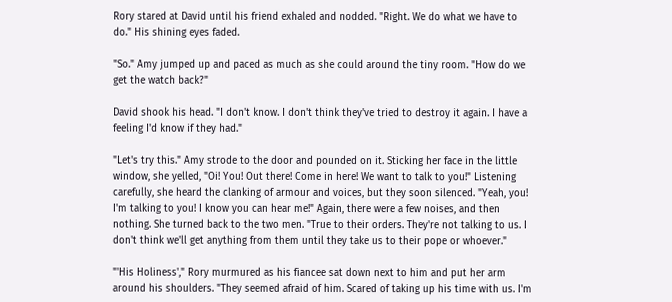Rory stared at David until his friend exhaled and nodded. "Right. We do what we have to do." His shining eyes faded.

"So." Amy jumped up and paced as much as she could around the tiny room. "How do we get the watch back?"

David shook his head. "I don't know. I don't think they've tried to destroy it again. I have a feeling I'd know if they had."

"Let's try this." Amy strode to the door and pounded on it. Sticking her face in the little window, she yelled, "Oi! You! Out there! Come in here! We want to talk to you!" Listening carefully, she heard the clanking of armour and voices, but they soon silenced. "Yeah, you! I'm talking to you! I know you can hear me!" Again, there were a few noises, and then nothing. She turned back to the two men. "True to their orders. They're not talking to us. I don't think we'll get anything from them until they take us to their pope or whoever."

"'His Holiness'," Rory murmured as his fiancee sat down next to him and put her arm around his shoulders. "They seemed afraid of him. Scared of taking up his time with us. I'm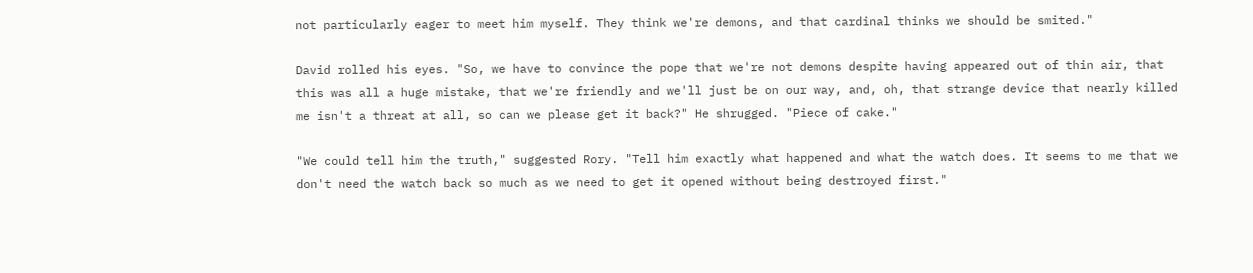not particularly eager to meet him myself. They think we're demons, and that cardinal thinks we should be smited."

David rolled his eyes. "So, we have to convince the pope that we're not demons despite having appeared out of thin air, that this was all a huge mistake, that we're friendly and we'll just be on our way, and, oh, that strange device that nearly killed me isn't a threat at all, so can we please get it back?" He shrugged. "Piece of cake."

"We could tell him the truth," suggested Rory. "Tell him exactly what happened and what the watch does. It seems to me that we don't need the watch back so much as we need to get it opened without being destroyed first."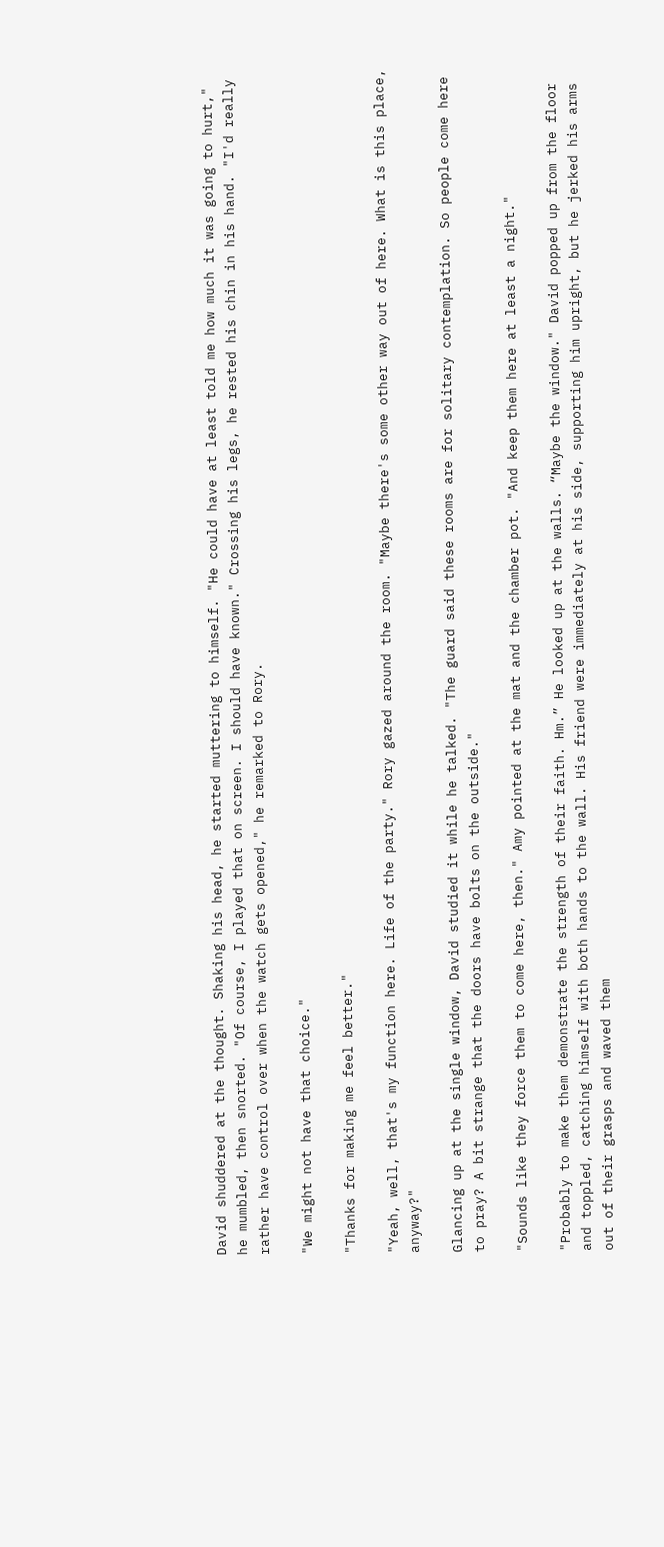David shuddered at the thought. Shaking his head, he started muttering to himself. "He could have at least told me how much it was going to hurt," he mumbled, then snorted. "Of course, I played that on screen. I should have known." Crossing his legs, he rested his chin in his hand. "I'd really rather have control over when the watch gets opened," he remarked to Rory.

"We might not have that choice."

"Thanks for making me feel better."

"Yeah, well, that's my function here. Life of the party." Rory gazed around the room. "Maybe there's some other way out of here. What is this place, anyway?"

Glancing up at the single window, David studied it while he talked. "The guard said these rooms are for solitary contemplation. So people come here to pray? A bit strange that the doors have bolts on the outside."

"Sounds like they force them to come here, then." Amy pointed at the mat and the chamber pot. "And keep them here at least a night."

"Probably to make them demonstrate the strength of their faith. Hm.” He looked up at the walls. “Maybe the window." David popped up from the floor and toppled, catching himself with both hands to the wall. His friend were immediately at his side, supporting him upright, but he jerked his arms out of their grasps and waved them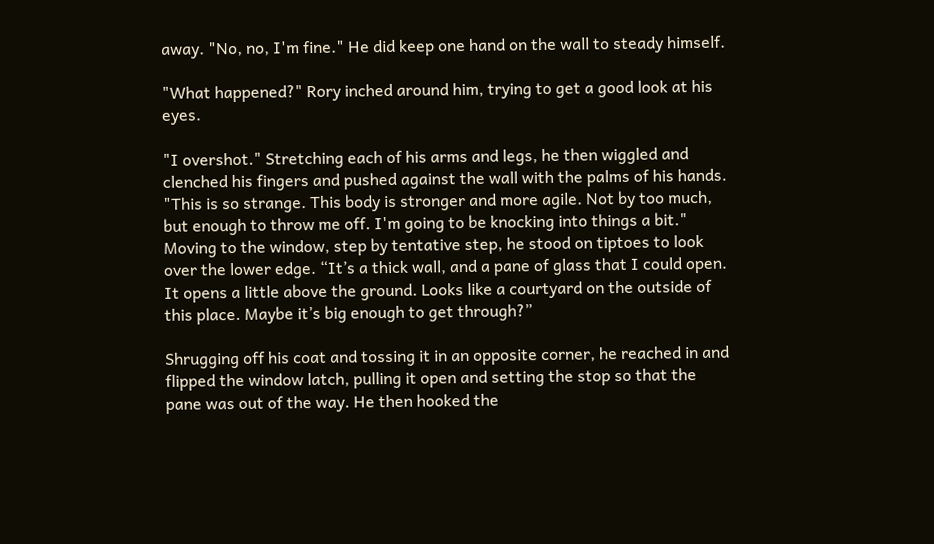away. "No, no, I'm fine." He did keep one hand on the wall to steady himself.

"What happened?" Rory inched around him, trying to get a good look at his eyes.

"I overshot." Stretching each of his arms and legs, he then wiggled and clenched his fingers and pushed against the wall with the palms of his hands. "This is so strange. This body is stronger and more agile. Not by too much, but enough to throw me off. I'm going to be knocking into things a bit." Moving to the window, step by tentative step, he stood on tiptoes to look over the lower edge. “It’s a thick wall, and a pane of glass that I could open. It opens a little above the ground. Looks like a courtyard on the outside of this place. Maybe it’s big enough to get through?”

Shrugging off his coat and tossing it in an opposite corner, he reached in and flipped the window latch, pulling it open and setting the stop so that the pane was out of the way. He then hooked the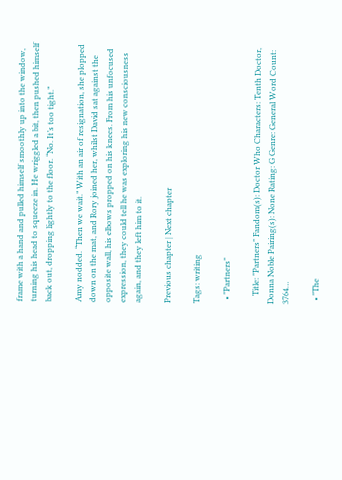frame with a hand and pulled himself smoothly up into the window, turning his head to squeeze in. He wriggled a bit, then pushed himself back out, dropping lightly to the floor. “No. It’s too tight.”

Amy nodded. “Then we wait.” With an air of resignation, she plopped down on the mat, and Rory joined her, whilst David sat against the opposite wall, his elbows propped on his knees. From his unfocused expression, they could tell he was exploring his new consciousness again, and they left him to it.

Previous chapter | Next chapter

Tags: writing

  • "Partners"

    Title: "Partners" Fandom(s): Doctor Who Characters: Tenth Doctor, Donna Noble Pairing(s): None Rating: G Genre: General Word Count: 3764…

  • "The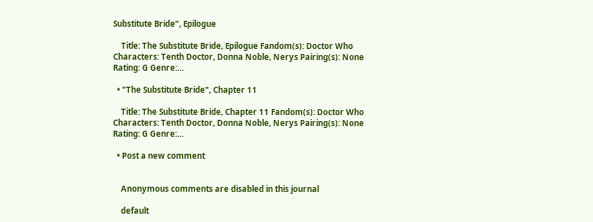Substitute Bride", Epilogue

    Title: The Substitute Bride, Epilogue Fandom(s): Doctor Who Characters: Tenth Doctor, Donna Noble, Nerys Pairing(s): None Rating: G Genre:…

  • "The Substitute Bride", Chapter 11

    Title: The Substitute Bride, Chapter 11 Fandom(s): Doctor Who Characters: Tenth Doctor, Donna Noble, Nerys Pairing(s): None Rating: G Genre:…

  • Post a new comment


    Anonymous comments are disabled in this journal

    default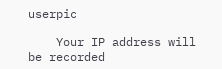userpic

    Your IP address will be recorded